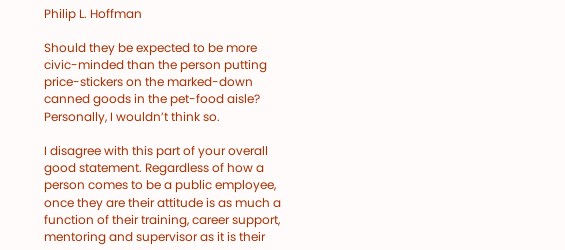Philip L. Hoffman

Should they be expected to be more civic-minded than the person putting price-stickers on the marked-down canned goods in the pet-food aisle? Personally, I wouldn’t think so.

I disagree with this part of your overall good statement. Regardless of how a person comes to be a public employee, once they are their attitude is as much a function of their training, career support, mentoring and supervisor as it is their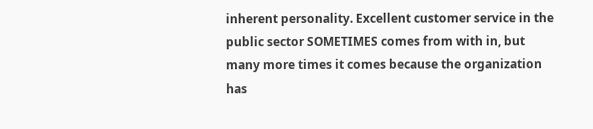inherent personality. Excellent customer service in the public sector SOMETIMES comes from with in, but many more times it comes because the organization has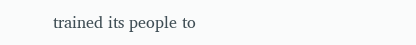trained its people to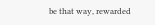be that way, rewarded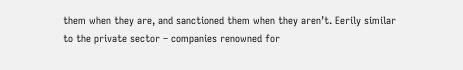them when they are, and sanctioned them when they aren’t. Eerily similar to the private sector – companies renowned for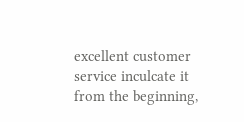excellent customer service inculcate it from the beginning,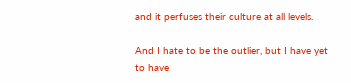and it perfuses their culture at all levels.

And I hate to be the outlier, but I have yet to have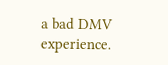a bad DMV experience.